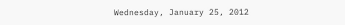Wednesday, January 25, 2012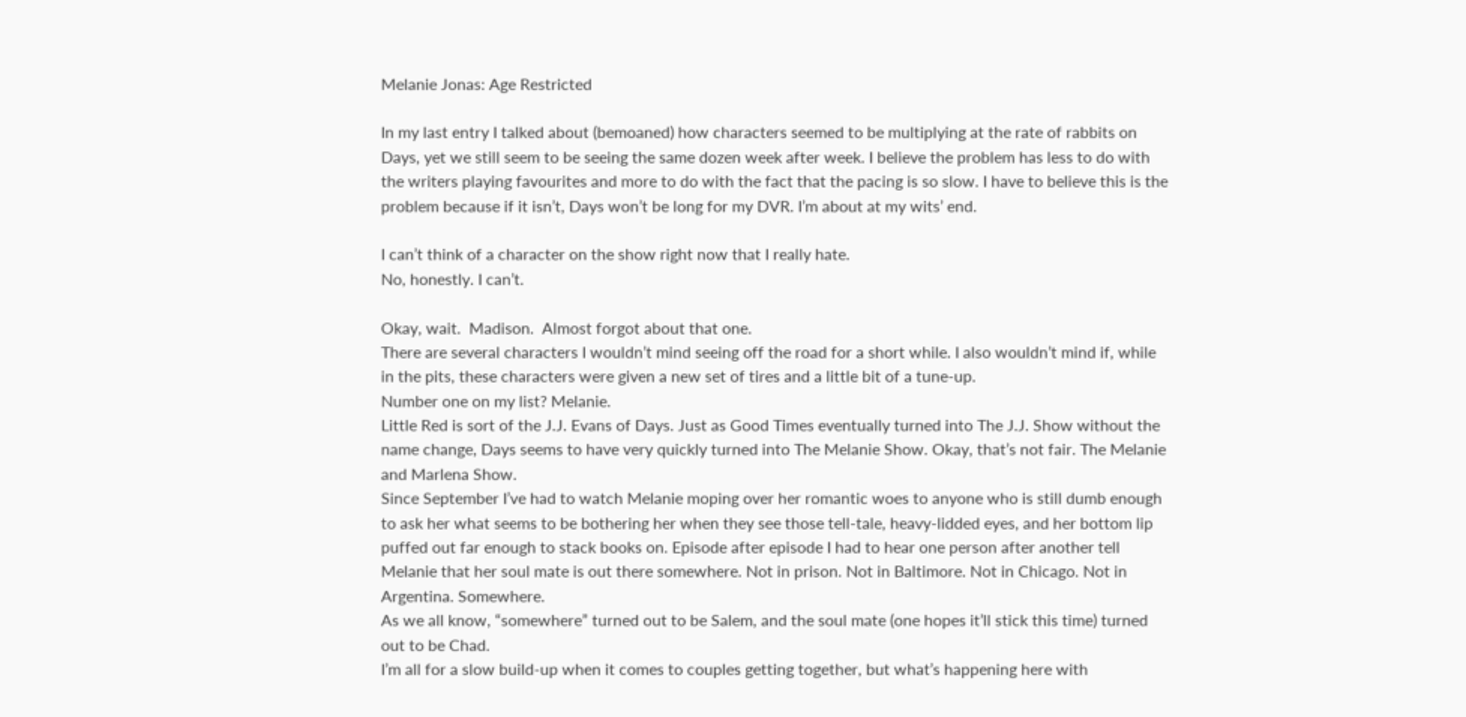Melanie Jonas: Age Restricted

In my last entry I talked about (bemoaned) how characters seemed to be multiplying at the rate of rabbits on Days, yet we still seem to be seeing the same dozen week after week. I believe the problem has less to do with the writers playing favourites and more to do with the fact that the pacing is so slow. I have to believe this is the problem because if it isn’t, Days won’t be long for my DVR. I’m about at my wits’ end.

I can’t think of a character on the show right now that I really hate.
No, honestly. I can’t.

Okay, wait.  Madison.  Almost forgot about that one.
There are several characters I wouldn’t mind seeing off the road for a short while. I also wouldn’t mind if, while in the pits, these characters were given a new set of tires and a little bit of a tune-up.
Number one on my list? Melanie.
Little Red is sort of the J.J. Evans of Days. Just as Good Times eventually turned into The J.J. Show without the name change, Days seems to have very quickly turned into The Melanie Show. Okay, that’s not fair. The Melanie and Marlena Show.
Since September I’ve had to watch Melanie moping over her romantic woes to anyone who is still dumb enough to ask her what seems to be bothering her when they see those tell-tale, heavy-lidded eyes, and her bottom lip puffed out far enough to stack books on. Episode after episode I had to hear one person after another tell Melanie that her soul mate is out there somewhere. Not in prison. Not in Baltimore. Not in Chicago. Not in Argentina. Somewhere.
As we all know, “somewhere” turned out to be Salem, and the soul mate (one hopes it’ll stick this time) turned out to be Chad.
I’m all for a slow build-up when it comes to couples getting together, but what’s happening here with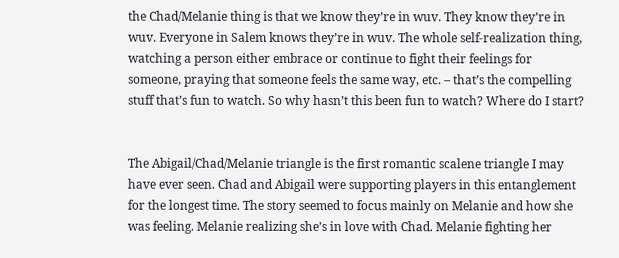the Chad/Melanie thing is that we know they’re in wuv. They know they’re in wuv. Everyone in Salem knows they’re in wuv. The whole self-realization thing, watching a person either embrace or continue to fight their feelings for someone, praying that someone feels the same way, etc. – that’s the compelling stuff that’s fun to watch. So why hasn’t this been fun to watch? Where do I start?


The Abigail/Chad/Melanie triangle is the first romantic scalene triangle I may have ever seen. Chad and Abigail were supporting players in this entanglement for the longest time. The story seemed to focus mainly on Melanie and how she was feeling. Melanie realizing she’s in love with Chad. Melanie fighting her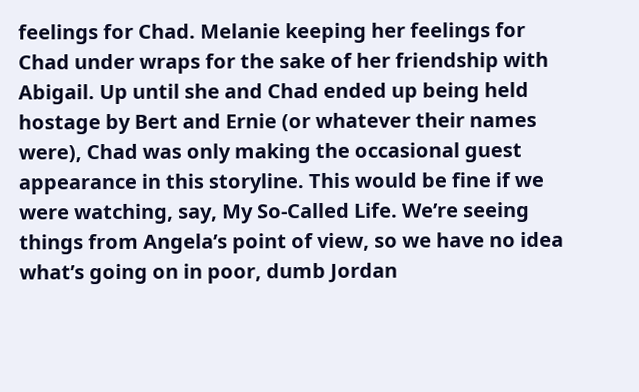feelings for Chad. Melanie keeping her feelings for Chad under wraps for the sake of her friendship with Abigail. Up until she and Chad ended up being held hostage by Bert and Ernie (or whatever their names were), Chad was only making the occasional guest appearance in this storyline. This would be fine if we were watching, say, My So-Called Life. We’re seeing things from Angela’s point of view, so we have no idea what’s going on in poor, dumb Jordan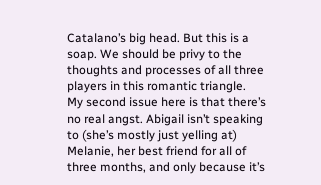Catalano’s big head. But this is a soap. We should be privy to the thoughts and processes of all three players in this romantic triangle.
My second issue here is that there’s no real angst. Abigail isn’t speaking to (she’s mostly just yelling at) Melanie, her best friend for all of three months, and only because it’s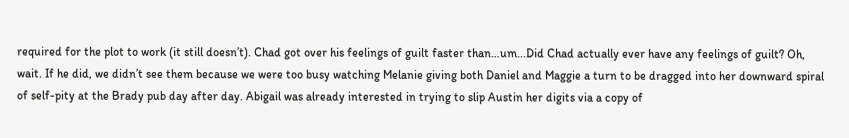required for the plot to work (it still doesn’t). Chad got over his feelings of guilt faster than…um...Did Chad actually ever have any feelings of guilt? Oh, wait. If he did, we didn’t see them because we were too busy watching Melanie giving both Daniel and Maggie a turn to be dragged into her downward spiral of self-pity at the Brady pub day after day. Abigail was already interested in trying to slip Austin her digits via a copy of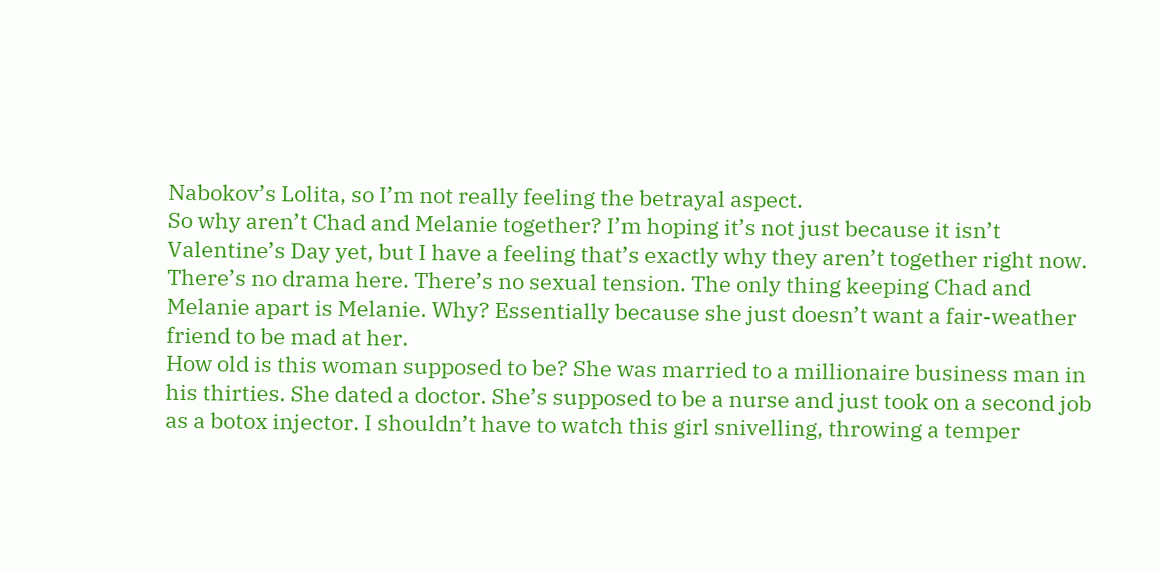Nabokov’s Lolita, so I’m not really feeling the betrayal aspect.
So why aren’t Chad and Melanie together? I’m hoping it’s not just because it isn’t Valentine’s Day yet, but I have a feeling that’s exactly why they aren’t together right now. There’s no drama here. There’s no sexual tension. The only thing keeping Chad and Melanie apart is Melanie. Why? Essentially because she just doesn’t want a fair-weather friend to be mad at her.
How old is this woman supposed to be? She was married to a millionaire business man in his thirties. She dated a doctor. She’s supposed to be a nurse and just took on a second job as a botox injector. I shouldn’t have to watch this girl snivelling, throwing a temper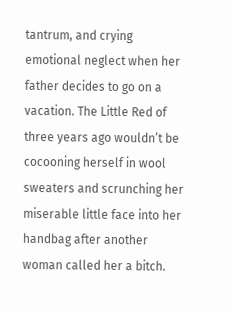tantrum, and crying emotional neglect when her father decides to go on a vacation. The Little Red of three years ago wouldn’t be cocooning herself in wool sweaters and scrunching her miserable little face into her handbag after another woman called her a bitch.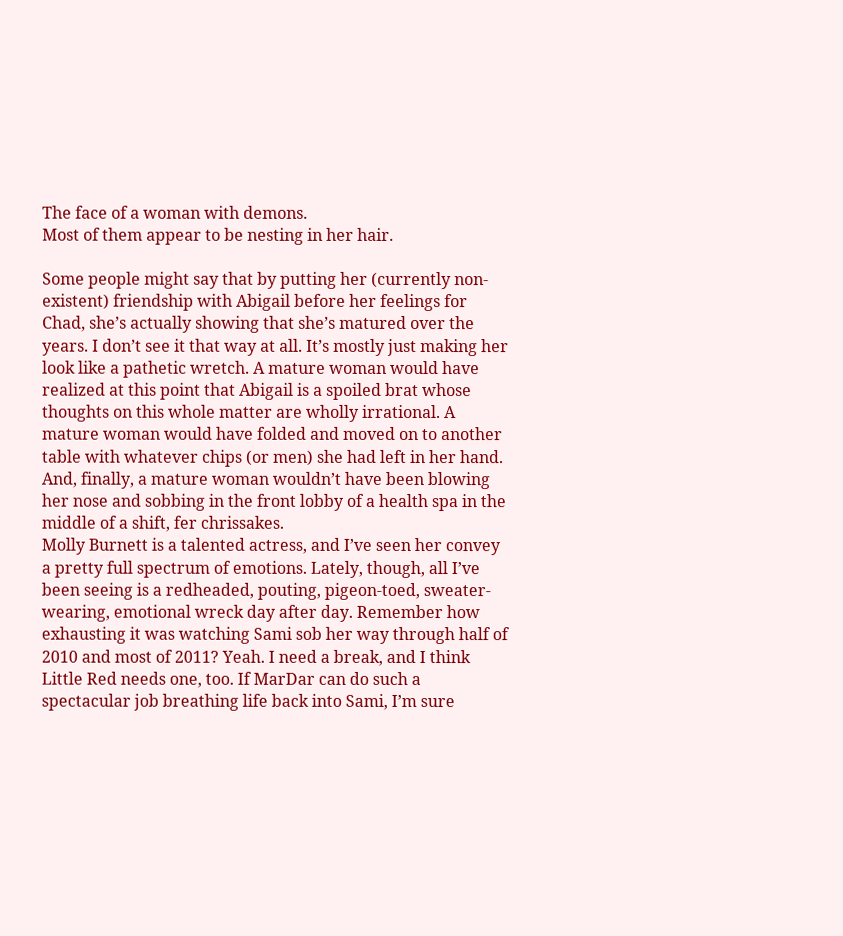The face of a woman with demons.
Most of them appear to be nesting in her hair.

Some people might say that by putting her (currently non-existent) friendship with Abigail before her feelings for Chad, she’s actually showing that she’s matured over the years. I don’t see it that way at all. It’s mostly just making her look like a pathetic wretch. A mature woman would have realized at this point that Abigail is a spoiled brat whose thoughts on this whole matter are wholly irrational. A mature woman would have folded and moved on to another table with whatever chips (or men) she had left in her hand. And, finally, a mature woman wouldn’t have been blowing her nose and sobbing in the front lobby of a health spa in the middle of a shift, fer chrissakes.
Molly Burnett is a talented actress, and I’ve seen her convey a pretty full spectrum of emotions. Lately, though, all I’ve been seeing is a redheaded, pouting, pigeon-toed, sweater-wearing, emotional wreck day after day. Remember how exhausting it was watching Sami sob her way through half of 2010 and most of 2011? Yeah. I need a break, and I think Little Red needs one, too. If MarDar can do such a spectacular job breathing life back into Sami, I’m sure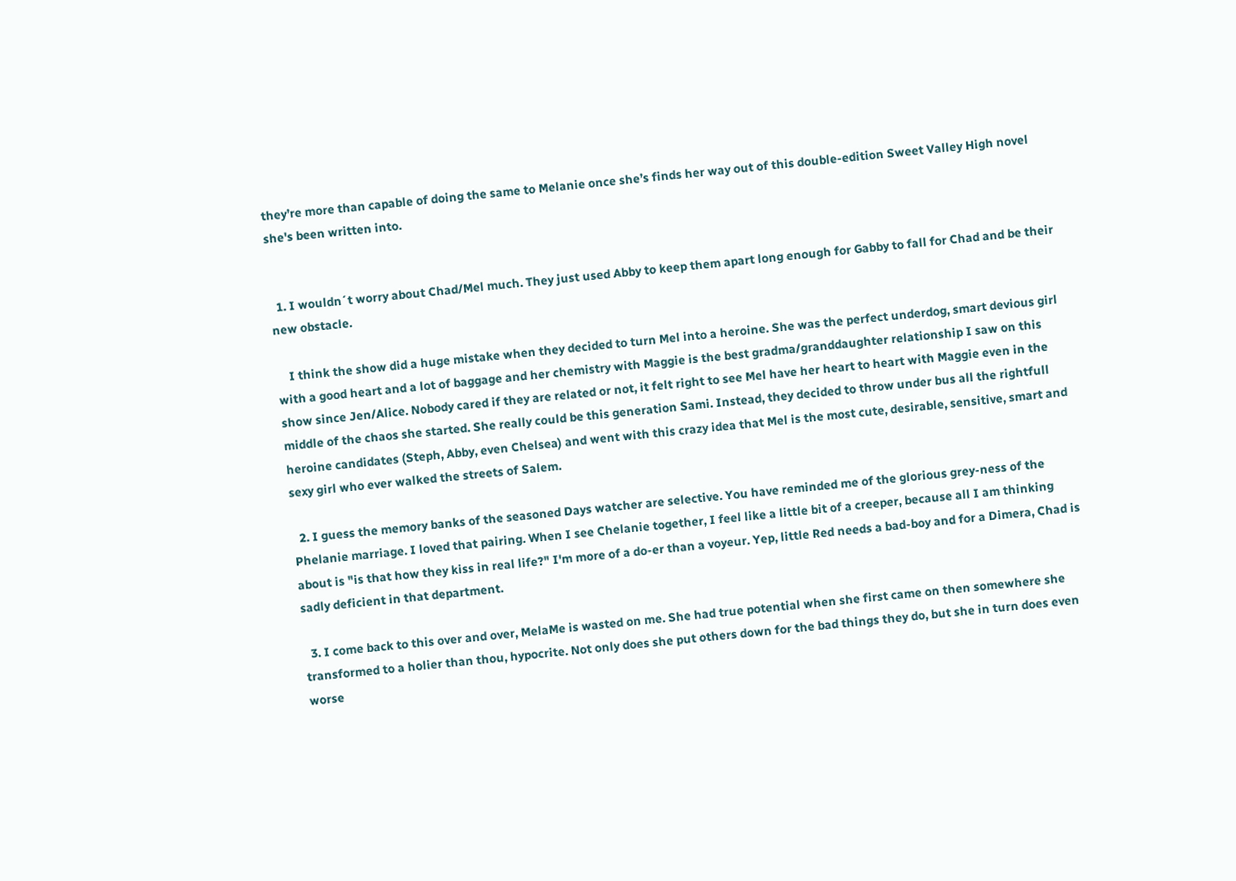they’re more than capable of doing the same to Melanie once she’s finds her way out of this double-edition Sweet Valley High novel she's been written into.


  1. I wouldn´t worry about Chad/Mel much. They just used Abby to keep them apart long enough for Gabby to fall for Chad and be their new obstacle.

    I think the show did a huge mistake when they decided to turn Mel into a heroine. She was the perfect underdog, smart devious girl with a good heart and a lot of baggage and her chemistry with Maggie is the best gradma/granddaughter relationship I saw on this show since Jen/Alice. Nobody cared if they are related or not, it felt right to see Mel have her heart to heart with Maggie even in the middle of the chaos she started. She really could be this generation Sami. Instead, they decided to throw under bus all the rightfull heroine candidates (Steph, Abby, even Chelsea) and went with this crazy idea that Mel is the most cute, desirable, sensitive, smart and sexy girl who ever walked the streets of Salem.

  2. I guess the memory banks of the seasoned Days watcher are selective. You have reminded me of the glorious grey-ness of the Phelanie marriage. I loved that pairing. When I see Chelanie together, I feel like a little bit of a creeper, because all I am thinking about is "is that how they kiss in real life?" I'm more of a do-er than a voyeur. Yep, little Red needs a bad-boy and for a Dimera, Chad is sadly deficient in that department.

  3. I come back to this over and over, MelaMe is wasted on me. She had true potential when she first came on then somewhere she transformed to a holier than thou, hypocrite. Not only does she put others down for the bad things they do, but she in turn does even worse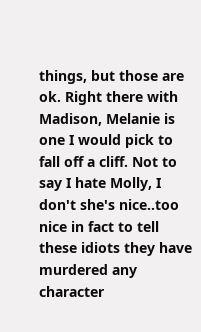things, but those are ok. Right there with Madison, Melanie is one I would pick to fall off a cliff. Not to say I hate Molly, I don't she's nice..too nice in fact to tell these idiots they have murdered any character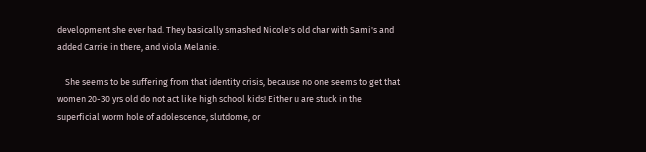development she ever had. They basically smashed Nicole's old char with Sami's and added Carrie in there, and viola Melanie.

    She seems to be suffering from that identity crisis, because no one seems to get that women 20-30 yrs old do not act like high school kids! Either u are stuck in the superficial worm hole of adolescence, slutdome, or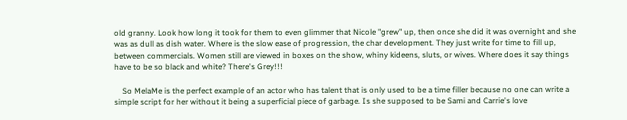old granny. Look how long it took for them to even glimmer that Nicole "grew" up, then once she did it was overnight and she was as dull as dish water. Where is the slow ease of progression, the char development. They just write for time to fill up, between commercials. Women still are viewed in boxes on the show, whiny kideens, sluts, or wives. Where does it say things have to be so black and white? There's Grey!!!

    So MelaMe is the perfect example of an actor who has talent that is only used to be a time filler because no one can write a simple script for her without it being a superficial piece of garbage. Is she supposed to be Sami and Carrie's love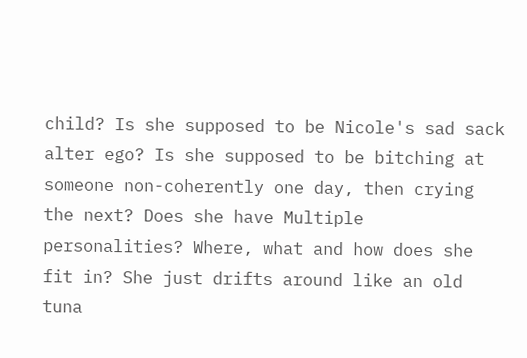child? Is she supposed to be Nicole's sad sack alter ego? Is she supposed to be bitching at someone non-coherently one day, then crying the next? Does she have Multiple personalities? Where, what and how does she fit in? She just drifts around like an old tuna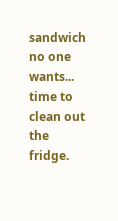sandwich no one wants... time to clean out the fridge.